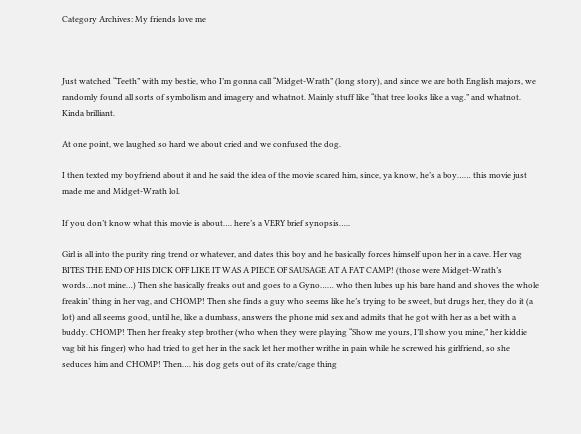Category Archives: My friends love me



Just watched “Teeth” with my bestie, who I’m gonna call “Midget-Wrath” (long story), and since we are both English majors, we randomly found all sorts of symbolism and imagery and whatnot. Mainly stuff like “that tree looks like a vag.” and whatnot. Kinda brilliant.

At one point, we laughed so hard we about cried and we confused the dog.

I then texted my boyfriend about it and he said the idea of the movie scared him, since, ya know, he’s a boy…… this movie just made me and Midget-Wrath lol.

If you don’t know what this movie is about…. here’s a VERY brief synopsis…..

Girl is all into the purity ring trend or whatever, and dates this boy and he basically forces himself upon her in a cave. Her vag BITES THE END OF HIS DICK OFF LIKE IT WAS A PIECE OF SAUSAGE AT A FAT CAMP! (those were Midget-Wrath’s words…not mine…) Then she basically freaks out and goes to a Gyno…… who then lubes up his bare hand and shoves the whole freakin’ thing in her vag, and CHOMP! Then she finds a guy who seems like he’s trying to be sweet, but drugs her, they do it (a lot) and all seems good, until he, like a dumbass, answers the phone mid sex and admits that he got with her as a bet with a buddy. CHOMP! Then her freaky step brother (who when they were playing “Show me yours, I’ll show you mine,” her kiddie vag bit his finger) who had tried to get her in the sack let her mother writhe in pain while he screwed his girlfriend, so she seduces him and CHOMP! Then…. his dog gets out of its crate/cage thing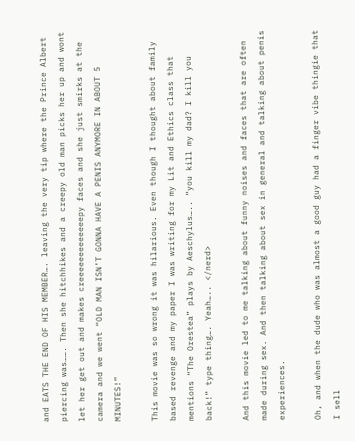and EATS THE END OF HIS MEMBER…. leaving the very tip where the Prince Albert piercing was……. Then she hitchhikes and a creepy old man picks her up and wont let her get out and makes creeeeeeeeeeeeepy faces and she just smirks at the camera and we went “OLD MAN ISN’T GONNA HAVE A PENIS ANYMORE IN ABOUT 5 MINUTES!”

This movie was so wrong it was hilarious. Even though I thought about family based revenge and my paper I was writing for my Lit and Ethics class that mentions “The Orestea” plays by Aeschylus….. “you kill my dad? I kill you back!” type thing…. Yeah….. </nerd>

And this movie led to me talking about funny noises and faces that are often made during sex. And then talking about sex in general and talking about penis experiences.

Oh, and when the dude who was almost a good guy had a finger vibe thingie that I sell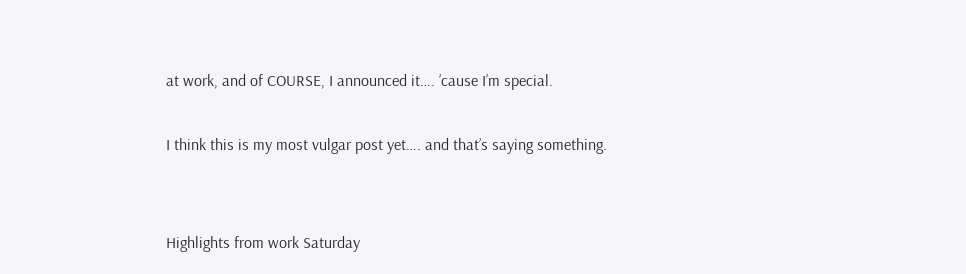at work, and of COURSE, I announced it…. ’cause I’m special.

I think this is my most vulgar post yet…. and that’s saying something.


Highlights from work Saturday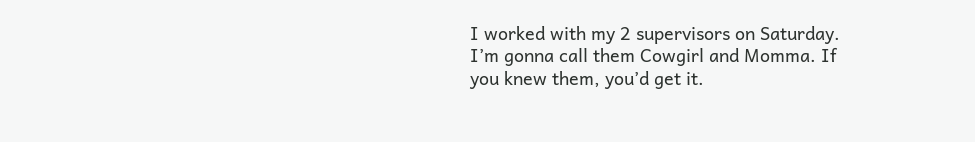I worked with my 2 supervisors on Saturday. I’m gonna call them Cowgirl and Momma. If you knew them, you’d get it.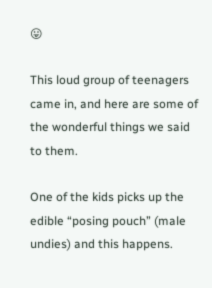😛

This loud group of teenagers came in, and here are some of the wonderful things we said to them.

One of the kids picks up the edible “posing pouch” (male undies) and this happens.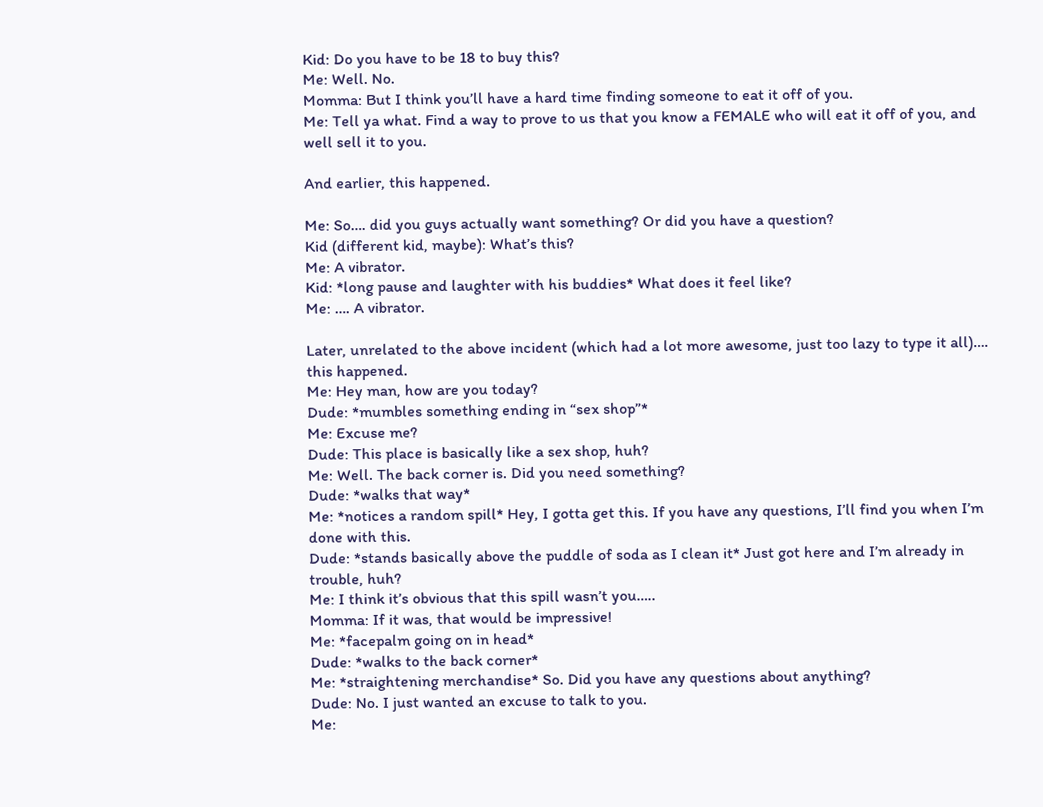Kid: Do you have to be 18 to buy this?
Me: Well. No.
Momma: But I think you’ll have a hard time finding someone to eat it off of you.
Me: Tell ya what. Find a way to prove to us that you know a FEMALE who will eat it off of you, and well sell it to you.

And earlier, this happened.

Me: So…. did you guys actually want something? Or did you have a question?
Kid (different kid, maybe): What’s this?
Me: A vibrator.
Kid: *long pause and laughter with his buddies* What does it feel like?
Me: …. A vibrator.

Later, unrelated to the above incident (which had a lot more awesome, just too lazy to type it all)…. this happened.
Me: Hey man, how are you today?
Dude: *mumbles something ending in “sex shop”*
Me: Excuse me?
Dude: This place is basically like a sex shop, huh?
Me: Well. The back corner is. Did you need something?
Dude: *walks that way*
Me: *notices a random spill* Hey, I gotta get this. If you have any questions, I’ll find you when I’m done with this.
Dude: *stands basically above the puddle of soda as I clean it* Just got here and I’m already in trouble, huh?
Me: I think it’s obvious that this spill wasn’t you…..
Momma: If it was, that would be impressive!
Me: *facepalm going on in head*
Dude: *walks to the back corner*
Me: *straightening merchandise* So. Did you have any questions about anything?
Dude: No. I just wanted an excuse to talk to you.
Me: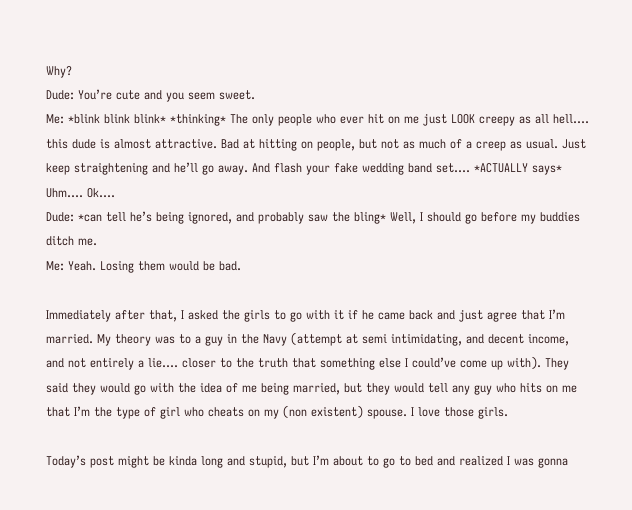Why?
Dude: You’re cute and you seem sweet.
Me: *blink blink blink* *thinking* The only people who ever hit on me just LOOK creepy as all hell…. this dude is almost attractive. Bad at hitting on people, but not as much of a creep as usual. Just keep straightening and he’ll go away. And flash your fake wedding band set…. *ACTUALLY says* Uhm…. Ok….
Dude: *can tell he’s being ignored, and probably saw the bling* Well, I should go before my buddies ditch me.
Me: Yeah. Losing them would be bad.

Immediately after that, I asked the girls to go with it if he came back and just agree that I’m married. My theory was to a guy in the Navy (attempt at semi intimidating, and decent income, and not entirely a lie…. closer to the truth that something else I could’ve come up with). They said they would go with the idea of me being married, but they would tell any guy who hits on me that I’m the type of girl who cheats on my (non existent) spouse. I love those girls.

Today’s post might be kinda long and stupid, but I’m about to go to bed and realized I was gonna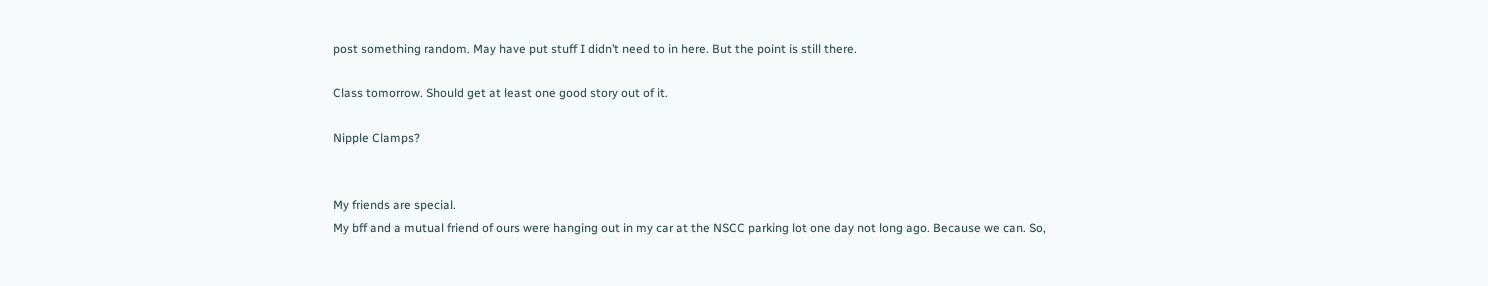post something random. May have put stuff I didn’t need to in here. But the point is still there.

Class tomorrow. Should get at least one good story out of it.

Nipple Clamps?


My friends are special.
My bff and a mutual friend of ours were hanging out in my car at the NSCC parking lot one day not long ago. Because we can. So,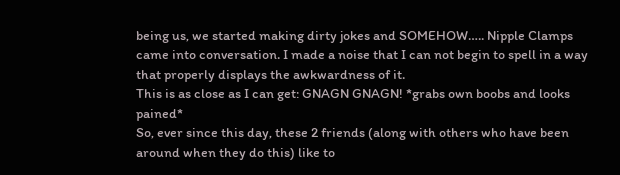being us, we started making dirty jokes and SOMEHOW….. Nipple Clamps came into conversation. I made a noise that I can not begin to spell in a way that properly displays the awkwardness of it.
This is as close as I can get: GNAGN GNAGN! *grabs own boobs and looks pained*
So, ever since this day, these 2 friends (along with others who have been around when they do this) like to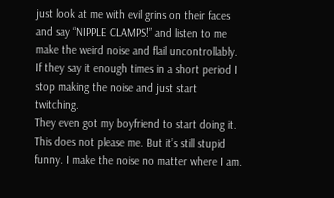just look at me with evil grins on their faces and say “NIPPLE CLAMPS!” and listen to me make the weird noise and flail uncontrollably. If they say it enough times in a short period I stop making the noise and just start twitching.
They even got my boyfriend to start doing it. This does not please me. But it’s still stupid funny. I make the noise no matter where I am.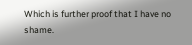Which is further proof that I have no shame.